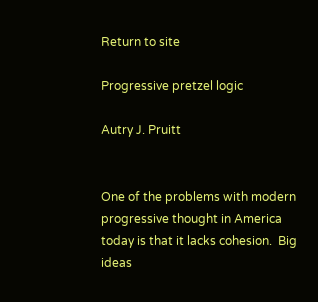Return to site

Progressive pretzel logic

Autry J. Pruitt


One of the problems with modern progressive thought in America today is that it lacks cohesion.  Big ideas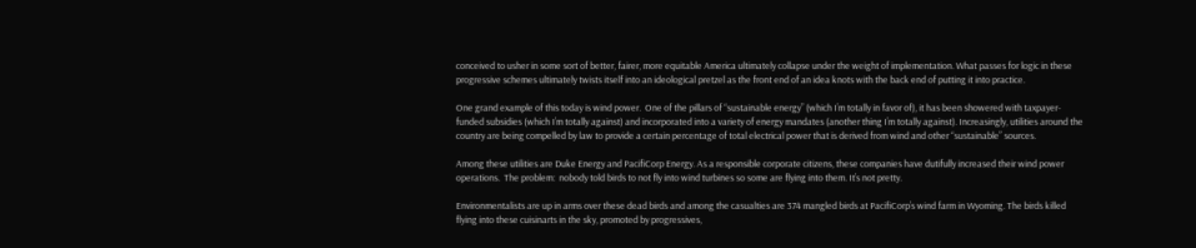conceived to usher in some sort of better, fairer, more equitable America ultimately collapse under the weight of implementation. What passes for logic in these progressive schemes ultimately twists itself into an ideological pretzel as the front end of an idea knots with the back end of putting it into practice.

One grand example of this today is wind power.  One of the pillars of “sustainable energy” (which I’m totally in favor of), it has been showered with taxpayer-funded subsidies (which I’m totally against) and incorporated into a variety of energy mandates (another thing I’m totally against). Increasingly, utilities around the country are being compelled by law to provide a certain percentage of total electrical power that is derived from wind and other “sustainable” sources.

Among these utilities are Duke Energy and PacifiCorp Energy. As a responsible corporate citizens, these companies have dutifully increased their wind power operations.  The problem:  nobody told birds to not fly into wind turbines so some are flying into them. It’s not pretty.

Environmentalists are up in arms over these dead birds and among the casualties are 374 mangled birds at PacifiCorp’s wind farm in Wyoming. The birds killed flying into these cuisinarts in the sky, promoted by progressives,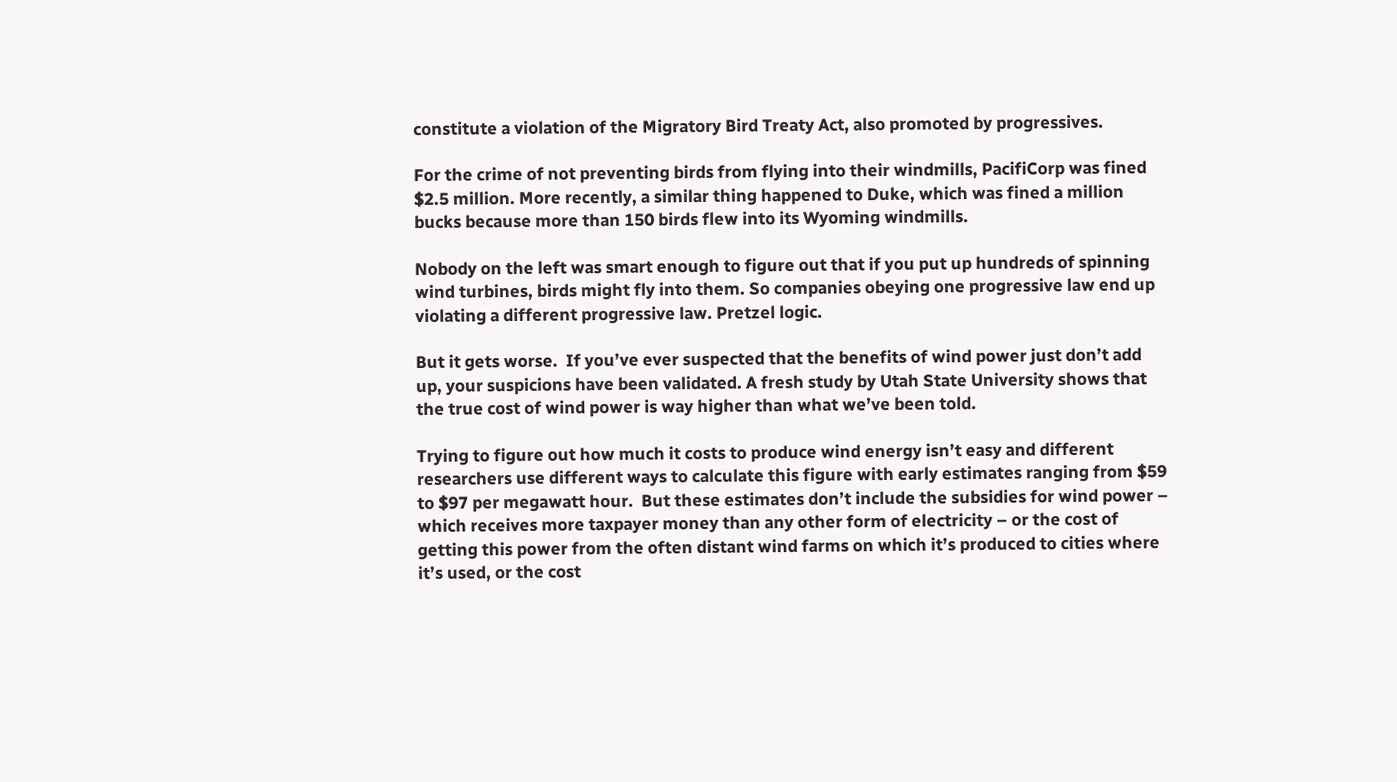constitute a violation of the Migratory Bird Treaty Act, also promoted by progressives.

For the crime of not preventing birds from flying into their windmills, PacifiCorp was fined $2.5 million. More recently, a similar thing happened to Duke, which was fined a million bucks because more than 150 birds flew into its Wyoming windmills.

Nobody on the left was smart enough to figure out that if you put up hundreds of spinning wind turbines, birds might fly into them. So companies obeying one progressive law end up violating a different progressive law. Pretzel logic.

But it gets worse.  If you’ve ever suspected that the benefits of wind power just don’t add up, your suspicions have been validated. A fresh study by Utah State University shows that the true cost of wind power is way higher than what we’ve been told.

Trying to figure out how much it costs to produce wind energy isn’t easy and different researchers use different ways to calculate this figure with early estimates ranging from $59 to $97 per megawatt hour.  But these estimates don’t include the subsidies for wind power – which receives more taxpayer money than any other form of electricity – or the cost of getting this power from the often distant wind farms on which it’s produced to cities where it’s used, or the cost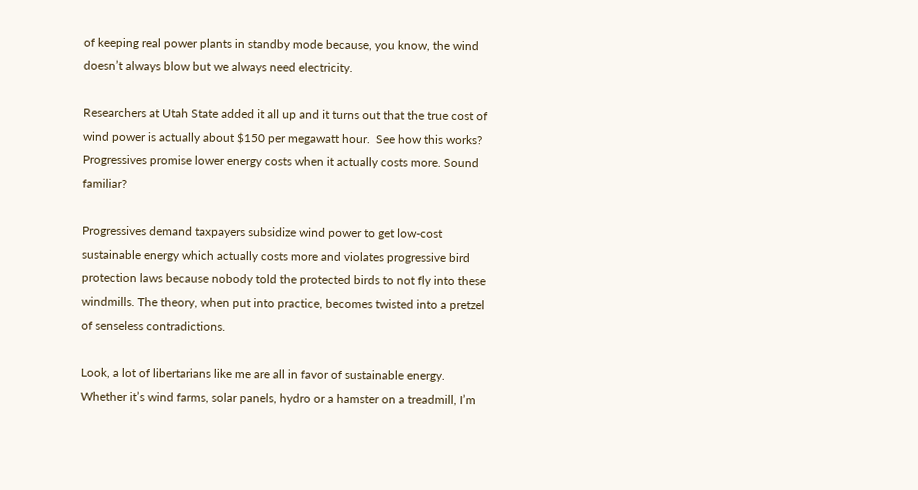of keeping real power plants in standby mode because, you know, the wind doesn’t always blow but we always need electricity.

Researchers at Utah State added it all up and it turns out that the true cost of wind power is actually about $150 per megawatt hour.  See how this works?  Progressives promise lower energy costs when it actually costs more. Sound familiar?

Progressives demand taxpayers subsidize wind power to get low-cost sustainable energy which actually costs more and violates progressive bird protection laws because nobody told the protected birds to not fly into these windmills. The theory, when put into practice, becomes twisted into a pretzel of senseless contradictions.

Look, a lot of libertarians like me are all in favor of sustainable energy. Whether it’s wind farms, solar panels, hydro or a hamster on a treadmill, I’m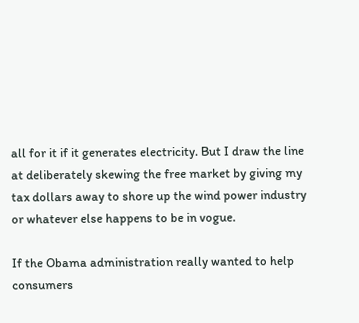all for it if it generates electricity. But I draw the line at deliberately skewing the free market by giving my tax dollars away to shore up the wind power industry or whatever else happens to be in vogue.

If the Obama administration really wanted to help consumers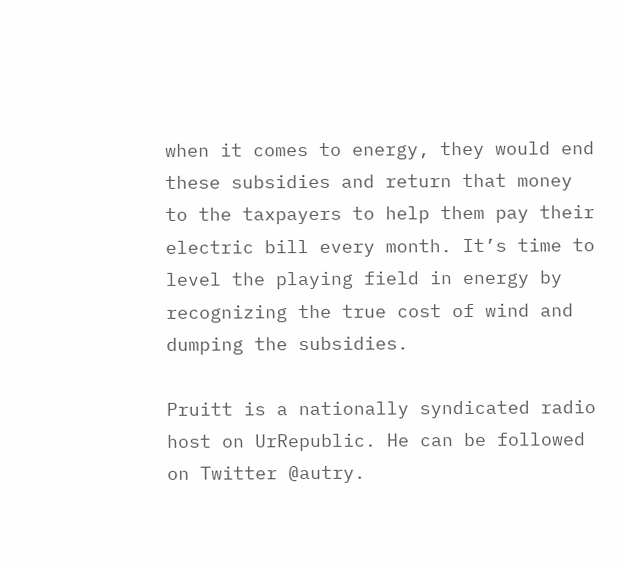when it comes to energy, they would end these subsidies and return that money to the taxpayers to help them pay their electric bill every month. It’s time to level the playing field in energy by recognizing the true cost of wind and dumping the subsidies.

Pruitt is a nationally syndicated radio host on UrRepublic. He can be followed on Twitter @autry.